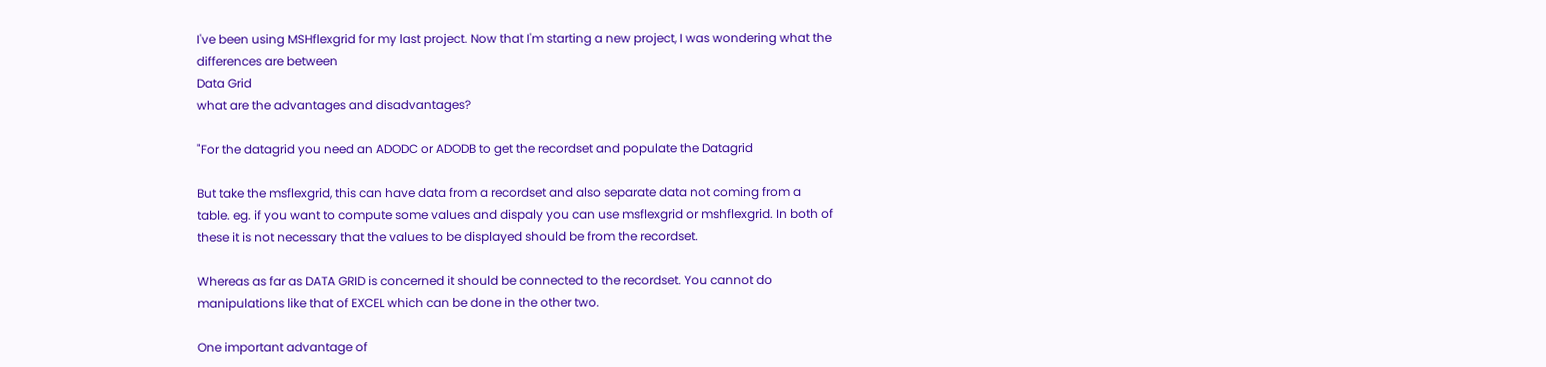I've been using MSHflexgrid for my last project. Now that I'm starting a new project, I was wondering what the differences are between
Data Grid
what are the advantages and disadvantages?

"For the datagrid you need an ADODC or ADODB to get the recordset and populate the Datagrid

But take the msflexgrid, this can have data from a recordset and also separate data not coming from a table. eg. if you want to compute some values and dispaly you can use msflexgrid or mshflexgrid. In both of these it is not necessary that the values to be displayed should be from the recordset.

Whereas as far as DATA GRID is concerned it should be connected to the recordset. You cannot do manipulations like that of EXCEL which can be done in the other two.

One important advantage of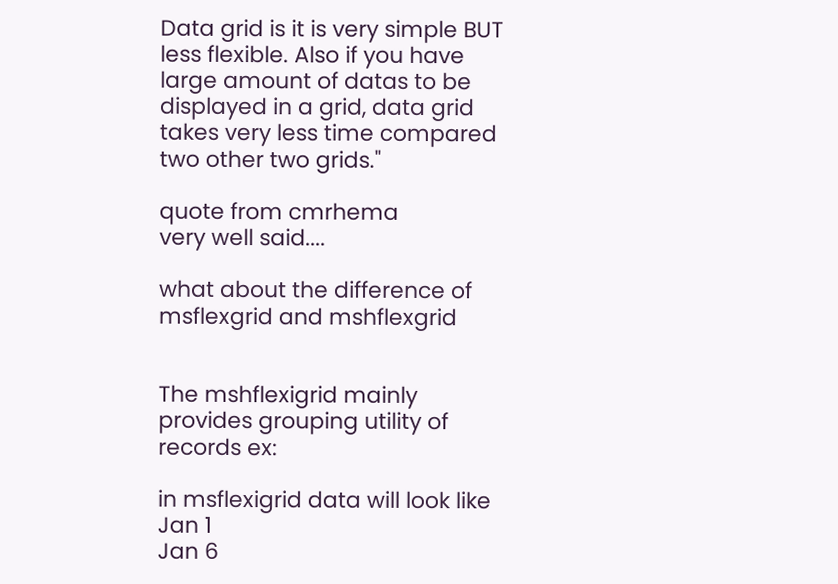Data grid is it is very simple BUT less flexible. Also if you have large amount of datas to be displayed in a grid, data grid takes very less time compared two other two grids."

quote from cmrhema
very well said....

what about the difference of
msflexgrid and mshflexgrid


The mshflexigrid mainly provides grouping utility of records ex:

in msflexigrid data will look like
Jan 1
Jan 6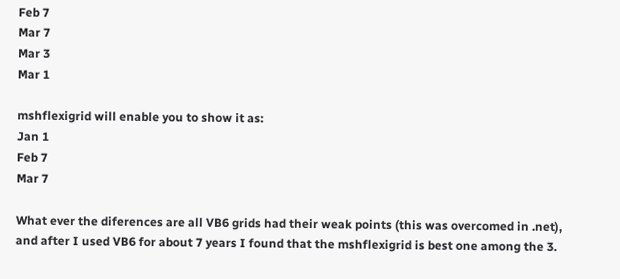Feb 7
Mar 7
Mar 3
Mar 1

mshflexigrid will enable you to show it as:
Jan 1
Feb 7
Mar 7

What ever the diferences are all VB6 grids had their weak points (this was overcomed in .net), and after I used VB6 for about 7 years I found that the mshflexigrid is best one among the 3.